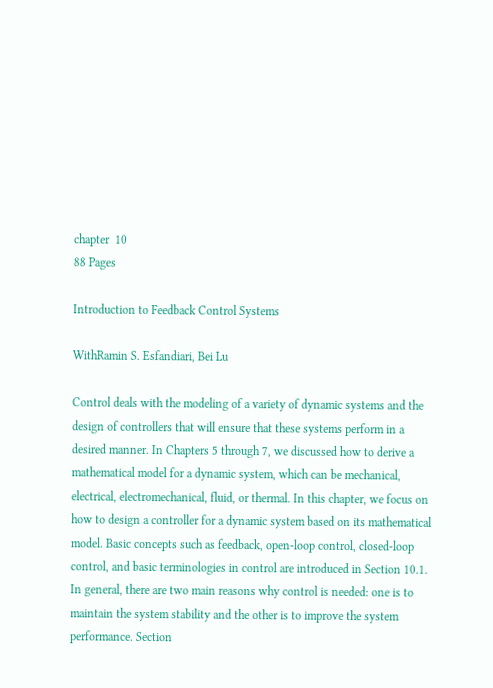chapter  10
88 Pages

Introduction to Feedback Control Systems

WithRamin S. Esfandiari, Bei Lu

Control deals with the modeling of a variety of dynamic systems and the design of controllers that will ensure that these systems perform in a desired manner. In Chapters 5 through 7, we discussed how to derive a mathematical model for a dynamic system, which can be mechanical, electrical, electromechanical, fluid, or thermal. In this chapter, we focus on how to design a controller for a dynamic system based on its mathematical model. Basic concepts such as feedback, open-loop control, closed-loop control, and basic terminologies in control are introduced in Section 10.1. In general, there are two main reasons why control is needed: one is to maintain the system stability and the other is to improve the system performance. Section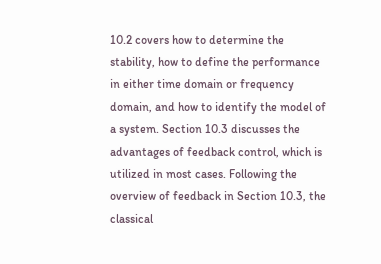10.2 covers how to determine the stability, how to define the performance in either time domain or frequency domain, and how to identify the model of a system. Section 10.3 discusses the advantages of feedback control, which is utilized in most cases. Following the overview of feedback in Section 10.3, the classical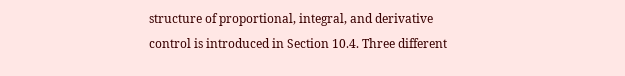structure of proportional, integral, and derivative control is introduced in Section 10.4. Three different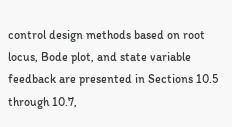control design methods based on root locus, Bode plot, and state variable feedback are presented in Sections 10.5 through 10.7,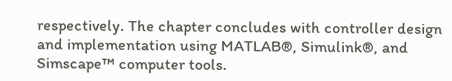respectively. The chapter concludes with controller design and implementation using MATLAB®, Simulink®, and Simscape™ computer tools.